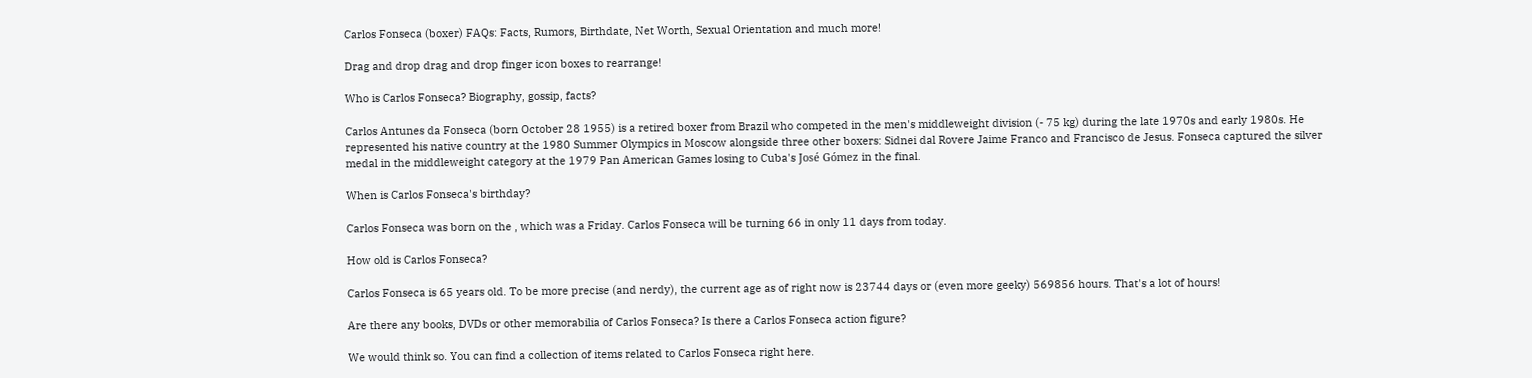Carlos Fonseca (boxer) FAQs: Facts, Rumors, Birthdate, Net Worth, Sexual Orientation and much more!

Drag and drop drag and drop finger icon boxes to rearrange!

Who is Carlos Fonseca? Biography, gossip, facts?

Carlos Antunes da Fonseca (born October 28 1955) is a retired boxer from Brazil who competed in the men's middleweight division (- 75 kg) during the late 1970s and early 1980s. He represented his native country at the 1980 Summer Olympics in Moscow alongside three other boxers: Sidnei dal Rovere Jaime Franco and Francisco de Jesus. Fonseca captured the silver medal in the middleweight category at the 1979 Pan American Games losing to Cuba's José Gómez in the final.

When is Carlos Fonseca's birthday?

Carlos Fonseca was born on the , which was a Friday. Carlos Fonseca will be turning 66 in only 11 days from today.

How old is Carlos Fonseca?

Carlos Fonseca is 65 years old. To be more precise (and nerdy), the current age as of right now is 23744 days or (even more geeky) 569856 hours. That's a lot of hours!

Are there any books, DVDs or other memorabilia of Carlos Fonseca? Is there a Carlos Fonseca action figure?

We would think so. You can find a collection of items related to Carlos Fonseca right here.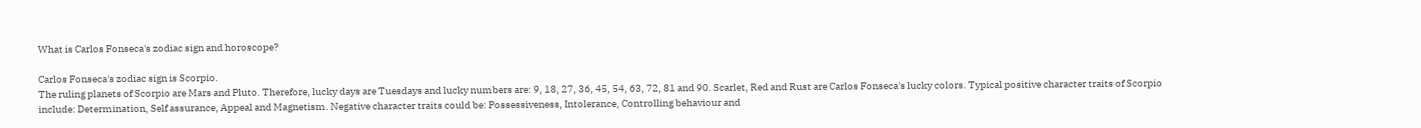What is Carlos Fonseca's zodiac sign and horoscope?

Carlos Fonseca's zodiac sign is Scorpio.
The ruling planets of Scorpio are Mars and Pluto. Therefore, lucky days are Tuesdays and lucky numbers are: 9, 18, 27, 36, 45, 54, 63, 72, 81 and 90. Scarlet, Red and Rust are Carlos Fonseca's lucky colors. Typical positive character traits of Scorpio include: Determination, Self assurance, Appeal and Magnetism. Negative character traits could be: Possessiveness, Intolerance, Controlling behaviour and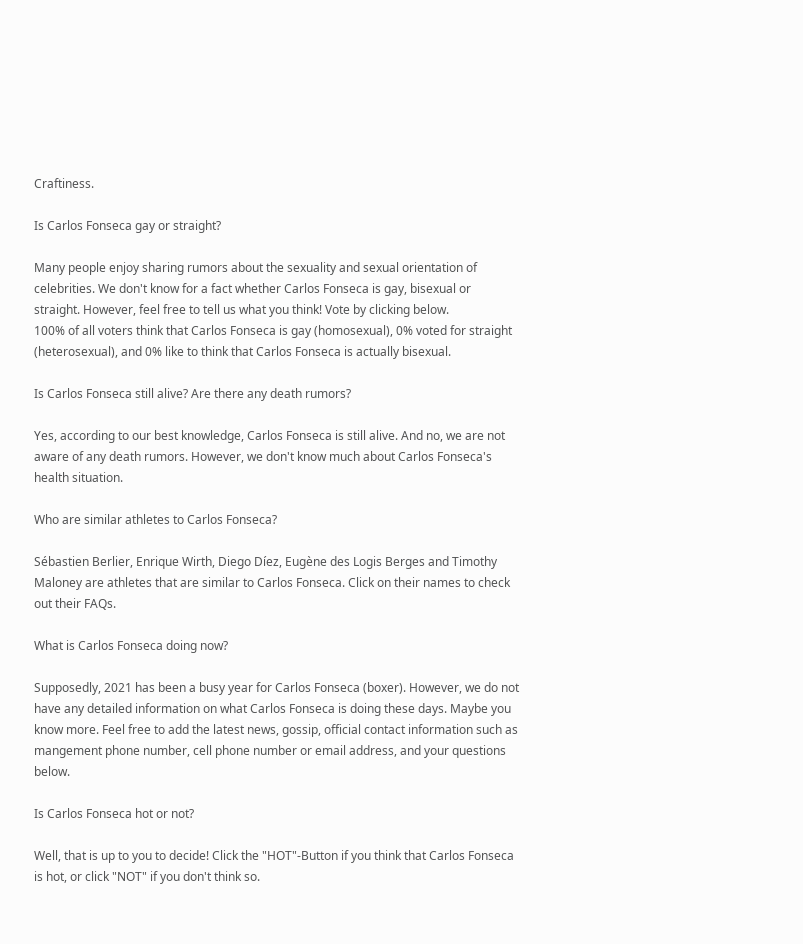Craftiness.

Is Carlos Fonseca gay or straight?

Many people enjoy sharing rumors about the sexuality and sexual orientation of celebrities. We don't know for a fact whether Carlos Fonseca is gay, bisexual or straight. However, feel free to tell us what you think! Vote by clicking below.
100% of all voters think that Carlos Fonseca is gay (homosexual), 0% voted for straight (heterosexual), and 0% like to think that Carlos Fonseca is actually bisexual.

Is Carlos Fonseca still alive? Are there any death rumors?

Yes, according to our best knowledge, Carlos Fonseca is still alive. And no, we are not aware of any death rumors. However, we don't know much about Carlos Fonseca's health situation.

Who are similar athletes to Carlos Fonseca?

Sébastien Berlier, Enrique Wirth, Diego Díez, Eugène des Logis Berges and Timothy Maloney are athletes that are similar to Carlos Fonseca. Click on their names to check out their FAQs.

What is Carlos Fonseca doing now?

Supposedly, 2021 has been a busy year for Carlos Fonseca (boxer). However, we do not have any detailed information on what Carlos Fonseca is doing these days. Maybe you know more. Feel free to add the latest news, gossip, official contact information such as mangement phone number, cell phone number or email address, and your questions below.

Is Carlos Fonseca hot or not?

Well, that is up to you to decide! Click the "HOT"-Button if you think that Carlos Fonseca is hot, or click "NOT" if you don't think so.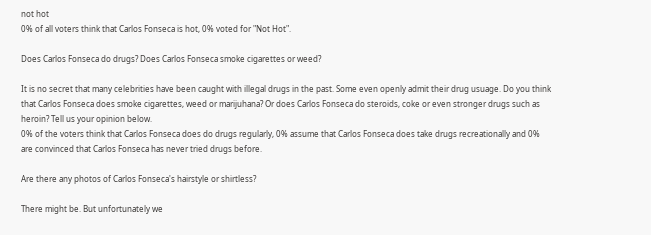not hot
0% of all voters think that Carlos Fonseca is hot, 0% voted for "Not Hot".

Does Carlos Fonseca do drugs? Does Carlos Fonseca smoke cigarettes or weed?

It is no secret that many celebrities have been caught with illegal drugs in the past. Some even openly admit their drug usuage. Do you think that Carlos Fonseca does smoke cigarettes, weed or marijuhana? Or does Carlos Fonseca do steroids, coke or even stronger drugs such as heroin? Tell us your opinion below.
0% of the voters think that Carlos Fonseca does do drugs regularly, 0% assume that Carlos Fonseca does take drugs recreationally and 0% are convinced that Carlos Fonseca has never tried drugs before.

Are there any photos of Carlos Fonseca's hairstyle or shirtless?

There might be. But unfortunately we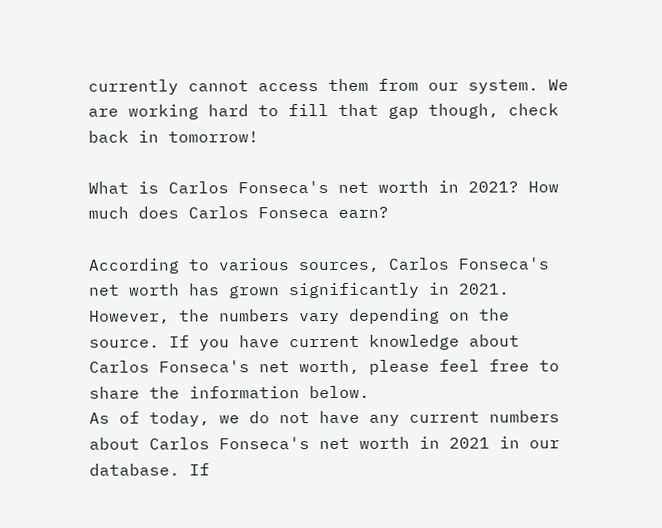currently cannot access them from our system. We are working hard to fill that gap though, check back in tomorrow!

What is Carlos Fonseca's net worth in 2021? How much does Carlos Fonseca earn?

According to various sources, Carlos Fonseca's net worth has grown significantly in 2021. However, the numbers vary depending on the source. If you have current knowledge about Carlos Fonseca's net worth, please feel free to share the information below.
As of today, we do not have any current numbers about Carlos Fonseca's net worth in 2021 in our database. If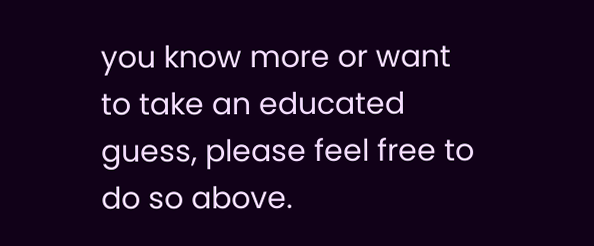you know more or want to take an educated guess, please feel free to do so above.